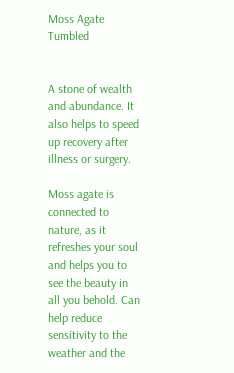Moss Agate Tumbled


A stone of wealth and abundance. It also helps to speed up recovery after illness or surgery.

Moss agate is connected to nature, as it refreshes your soul and helps you to see the beauty in all you behold. Can help reduce sensitivity to the weather and the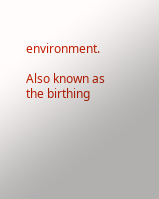environment.

Also known as the birthing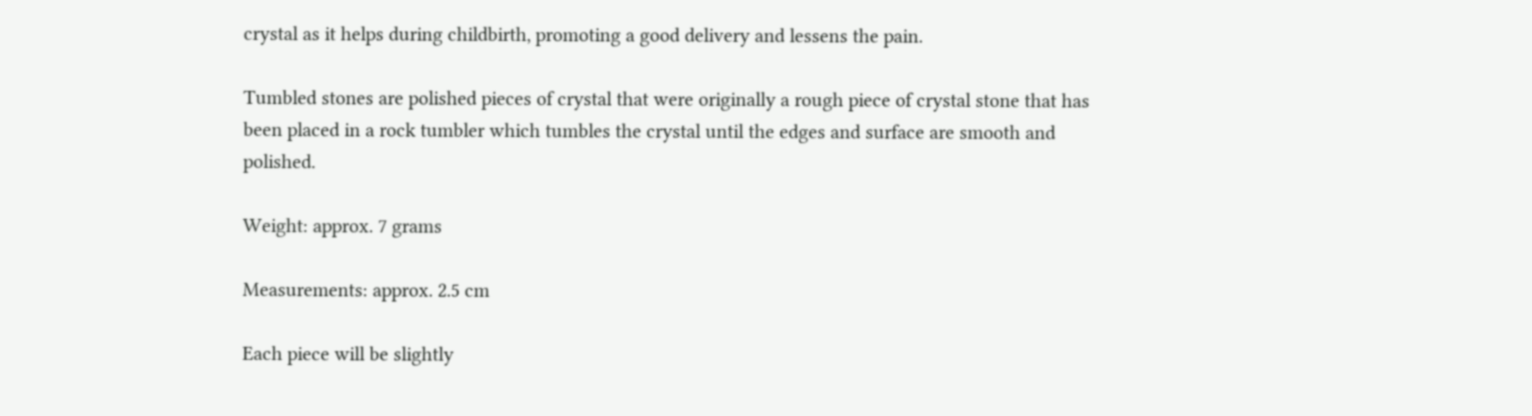crystal as it helps during childbirth, promoting a good delivery and lessens the pain.

Tumbled stones are polished pieces of crystal that were originally a rough piece of crystal stone that has been placed in a rock tumbler which tumbles the crystal until the edges and surface are smooth and polished.

Weight: approx. 7 grams

Measurements: approx. 2.5 cm

Each piece will be slightly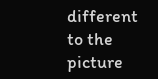different to the picture